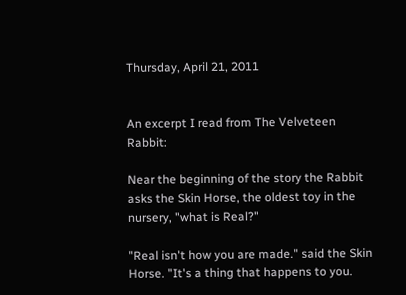Thursday, April 21, 2011


An excerpt I read from The Velveteen Rabbit:

Near the beginning of the story the Rabbit asks the Skin Horse, the oldest toy in the nursery, "what is Real?"

"Real isn't how you are made." said the Skin Horse. "It's a thing that happens to you.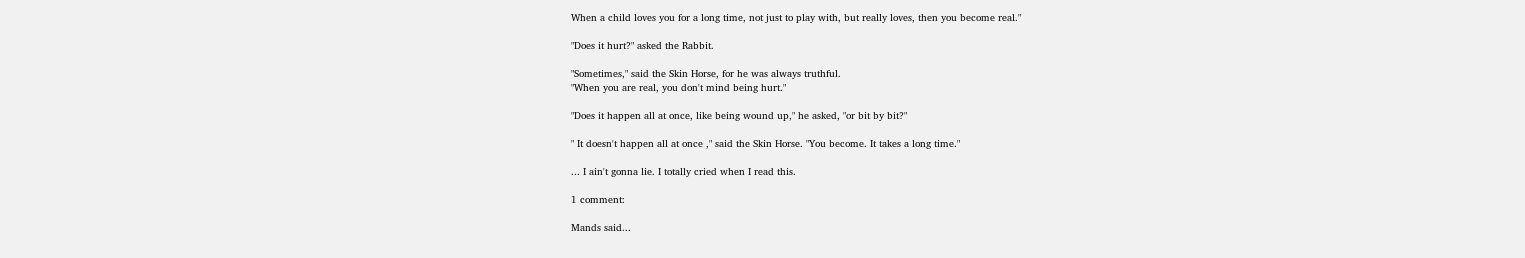When a child loves you for a long time, not just to play with, but really loves, then you become real."

"Does it hurt?" asked the Rabbit.

"Sometimes," said the Skin Horse, for he was always truthful.
"When you are real, you don't mind being hurt."

"Does it happen all at once, like being wound up," he asked, "or bit by bit?"

" It doesn't happen all at once ," said the Skin Horse. "You become. It takes a long time."

... I ain't gonna lie. I totally cried when I read this.

1 comment:

Mands said...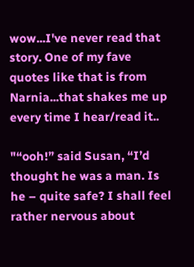wow...I've never read that story. One of my fave quotes like that is from Narnia...that shakes me up every time I hear/read it..

"“ooh!” said Susan, “I’d thought he was a man. Is he – quite safe? I shall feel rather nervous about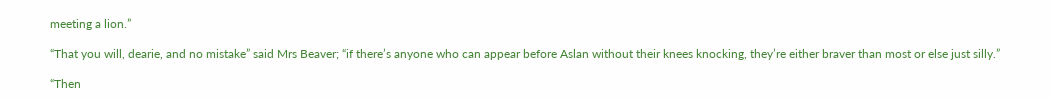meeting a lion.”

“That you will, dearie, and no mistake” said Mrs Beaver; “if there’s anyone who can appear before Aslan without their knees knocking, they’re either braver than most or else just silly.”

“Then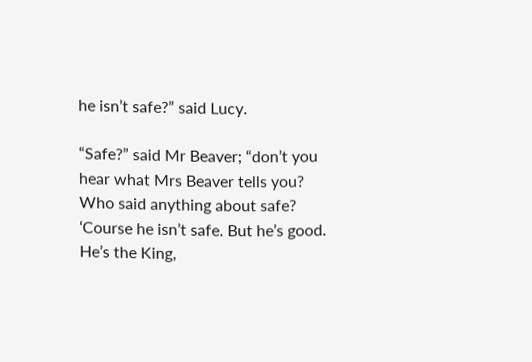he isn’t safe?” said Lucy.

“Safe?” said Mr Beaver; “don’t you hear what Mrs Beaver tells you? Who said anything about safe? ‘Course he isn’t safe. But he’s good. He’s the King,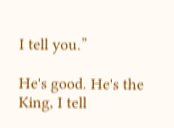I tell you.”

He's good. He's the King, I tell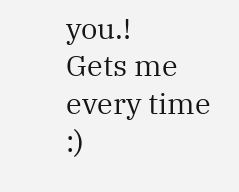you.!
Gets me every time :)